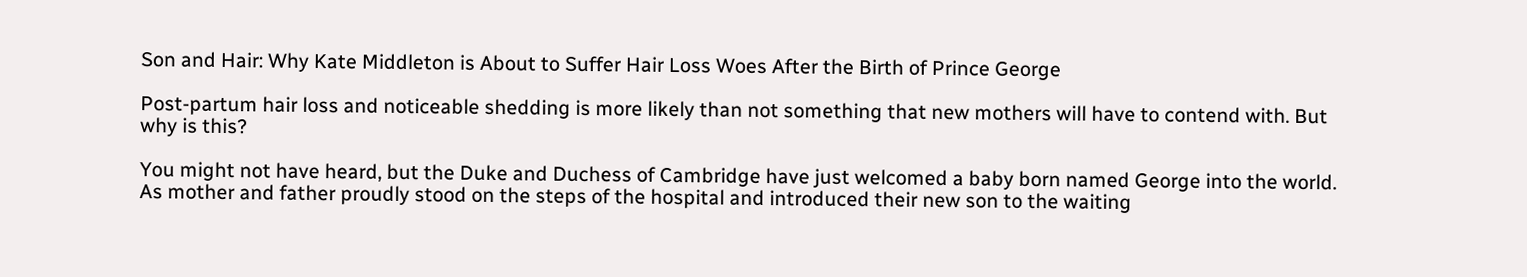Son and Hair: Why Kate Middleton is About to Suffer Hair Loss Woes After the Birth of Prince George

Post-partum hair loss and noticeable shedding is more likely than not something that new mothers will have to contend with. But why is this?

You might not have heard, but the Duke and Duchess of Cambridge have just welcomed a baby born named George into the world. As mother and father proudly stood on the steps of the hospital and introduced their new son to the waiting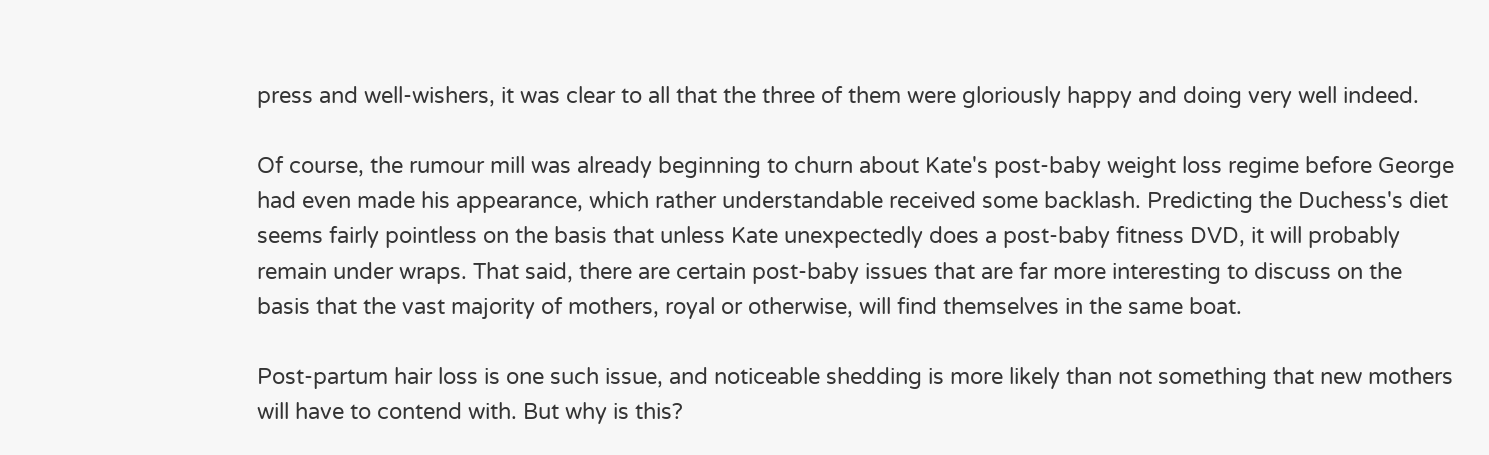press and well-wishers, it was clear to all that the three of them were gloriously happy and doing very well indeed.

Of course, the rumour mill was already beginning to churn about Kate's post-baby weight loss regime before George had even made his appearance, which rather understandable received some backlash. Predicting the Duchess's diet seems fairly pointless on the basis that unless Kate unexpectedly does a post-baby fitness DVD, it will probably remain under wraps. That said, there are certain post-baby issues that are far more interesting to discuss on the basis that the vast majority of mothers, royal or otherwise, will find themselves in the same boat.

Post-partum hair loss is one such issue, and noticeable shedding is more likely than not something that new mothers will have to contend with. But why is this?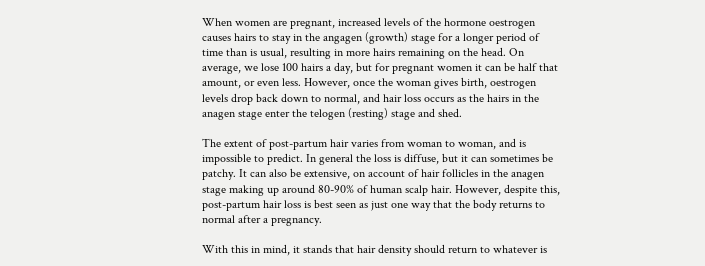When women are pregnant, increased levels of the hormone oestrogen causes hairs to stay in the angagen (growth) stage for a longer period of time than is usual, resulting in more hairs remaining on the head. On average, we lose 100 hairs a day, but for pregnant women it can be half that amount, or even less. However, once the woman gives birth, oestrogen levels drop back down to normal, and hair loss occurs as the hairs in the anagen stage enter the telogen (resting) stage and shed.

The extent of post-partum hair varies from woman to woman, and is impossible to predict. In general the loss is diffuse, but it can sometimes be patchy. It can also be extensive, on account of hair follicles in the anagen stage making up around 80-90% of human scalp hair. However, despite this, post-partum hair loss is best seen as just one way that the body returns to normal after a pregnancy.

With this in mind, it stands that hair density should return to whatever is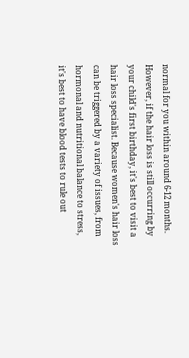normal for you within around 6-12 months. However, if the hair loss is still occurring by your child's first birthday, it's best to visit a hair loss specialist. Because women's hair loss can be triggered by a variety of issues, from hormonal and nutritional balance to stress, it's best to have blood tests to rule out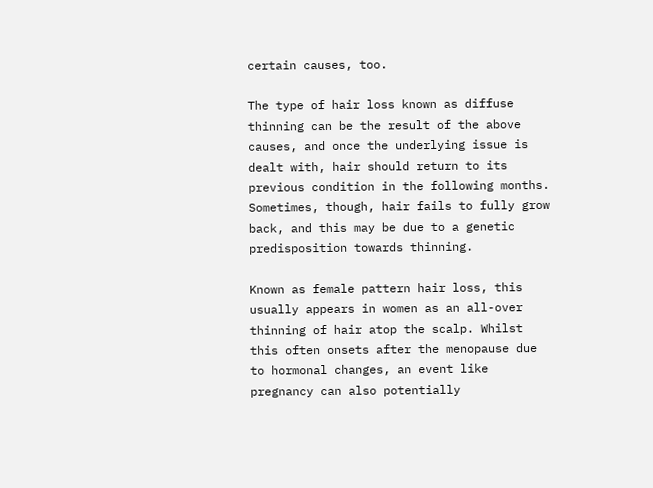certain causes, too.

The type of hair loss known as diffuse thinning can be the result of the above causes, and once the underlying issue is dealt with, hair should return to its previous condition in the following months. Sometimes, though, hair fails to fully grow back, and this may be due to a genetic predisposition towards thinning.

Known as female pattern hair loss, this usually appears in women as an all-over thinning of hair atop the scalp. Whilst this often onsets after the menopause due to hormonal changes, an event like pregnancy can also potentially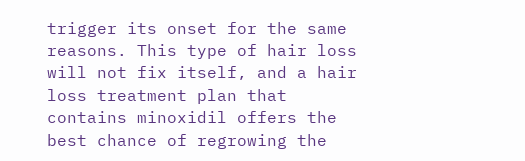trigger its onset for the same reasons. This type of hair loss will not fix itself, and a hair loss treatment plan that contains minoxidil offers the best chance of regrowing the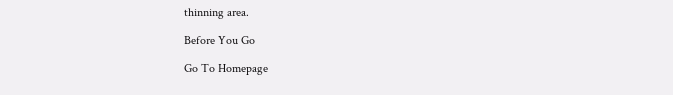thinning area.

Before You Go

Go To Homepage